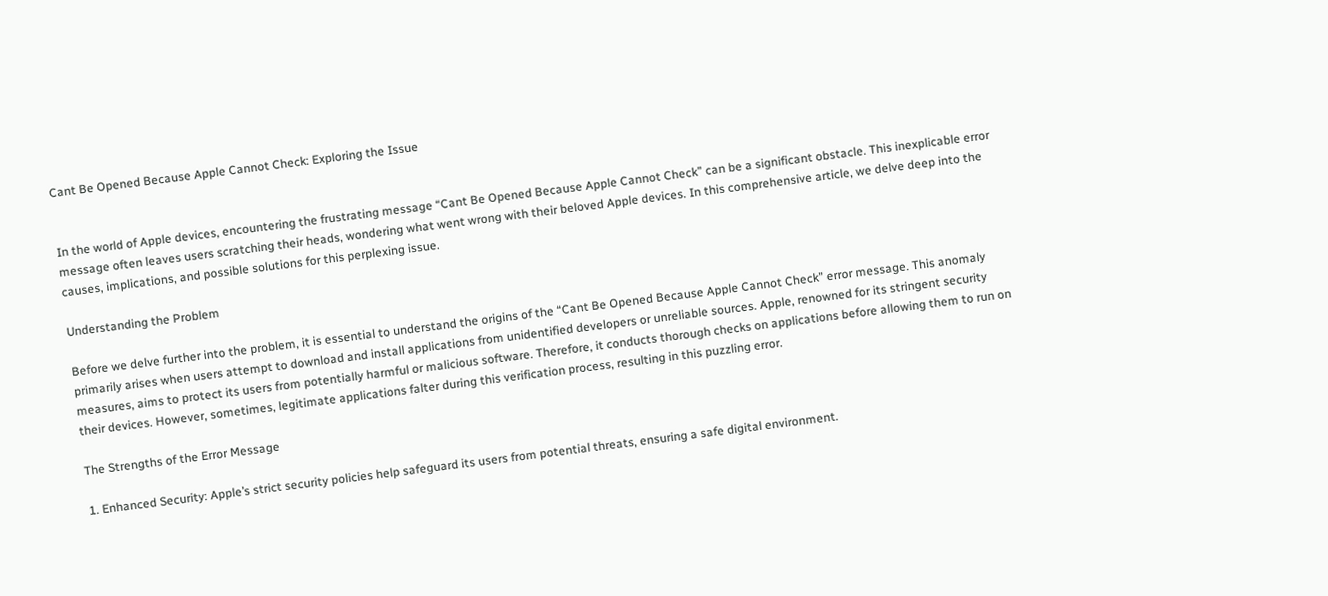Cant Be Opened Because Apple Cannot Check: Exploring the Issue


In the world of Apple devices, encountering the frustrating message “Cant Be Opened Because Apple Cannot Check” can be a significant obstacle. This inexplicable error message often leaves users scratching their heads, wondering what went wrong with their beloved Apple devices. In this comprehensive article, we delve deep into the causes, implications, and possible solutions for this perplexing issue.

Understanding the Problem

Before we delve further into the problem, it is essential to understand the origins of the “Cant Be Opened Because Apple Cannot Check” error message. This anomaly primarily arises when users attempt to download and install applications from unidentified developers or unreliable sources. Apple, renowned for its stringent security measures, aims to protect its users from potentially harmful or malicious software. Therefore, it conducts thorough checks on applications before allowing them to run on their devices. However, sometimes, legitimate applications falter during this verification process, resulting in this puzzling error.

The Strengths of the Error Message

1. Enhanced Security: Apple’s strict security policies help safeguard its users from potential threats, ensuring a safe digital environment.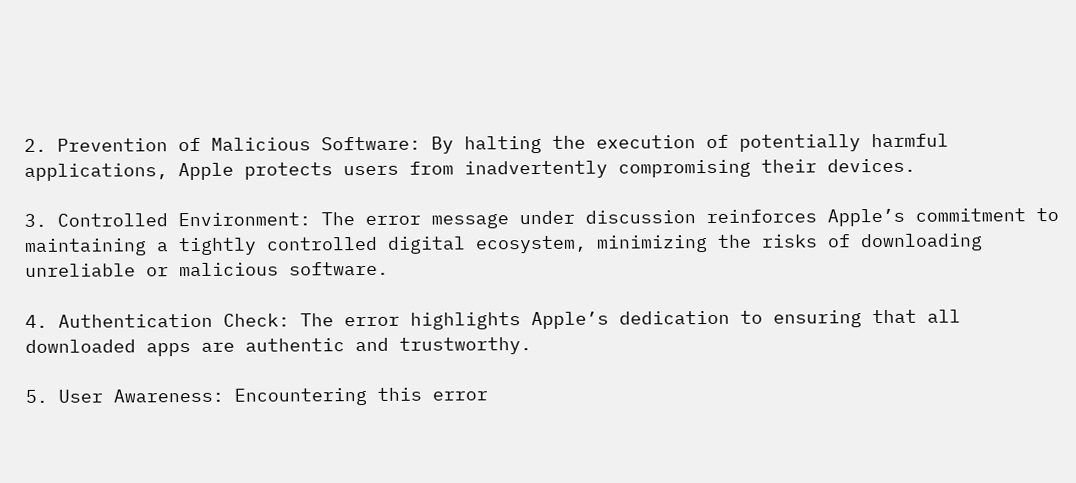2. Prevention of Malicious Software: By halting the execution of potentially harmful applications, Apple protects users from inadvertently compromising their devices.

3. Controlled Environment: The error message under discussion reinforces Apple’s commitment to maintaining a tightly controlled digital ecosystem, minimizing the risks of downloading unreliable or malicious software.

4. Authentication Check: The error highlights Apple’s dedication to ensuring that all downloaded apps are authentic and trustworthy.

5. User Awareness: Encountering this error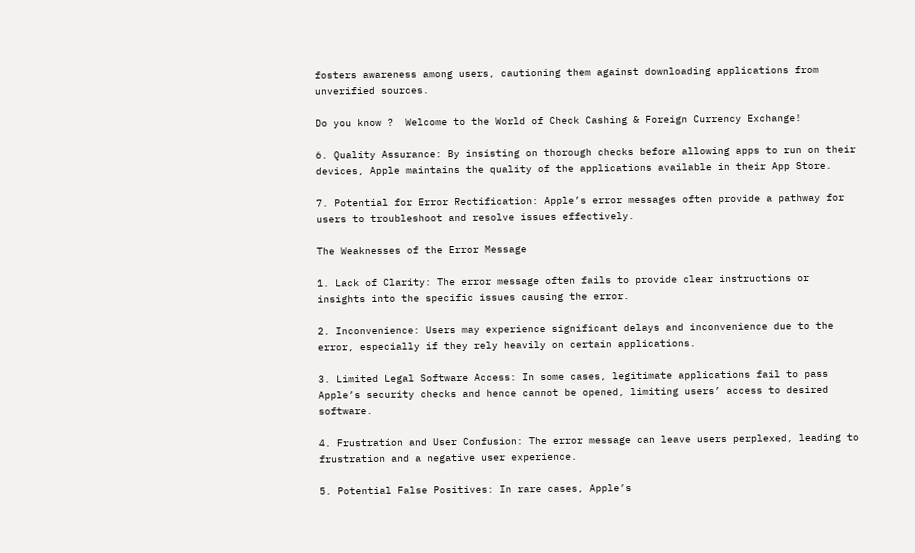fosters awareness among users, cautioning them against downloading applications from unverified sources.

Do you know ?  Welcome to the World of Check Cashing & Foreign Currency Exchange!

6. Quality Assurance: By insisting on thorough checks before allowing apps to run on their devices, Apple maintains the quality of the applications available in their App Store.

7. Potential for Error Rectification: Apple’s error messages often provide a pathway for users to troubleshoot and resolve issues effectively.

The Weaknesses of the Error Message

1. Lack of Clarity: The error message often fails to provide clear instructions or insights into the specific issues causing the error.

2. Inconvenience: Users may experience significant delays and inconvenience due to the error, especially if they rely heavily on certain applications.

3. Limited Legal Software Access: In some cases, legitimate applications fail to pass Apple’s security checks and hence cannot be opened, limiting users’ access to desired software.

4. Frustration and User Confusion: The error message can leave users perplexed, leading to frustration and a negative user experience.

5. Potential False Positives: In rare cases, Apple’s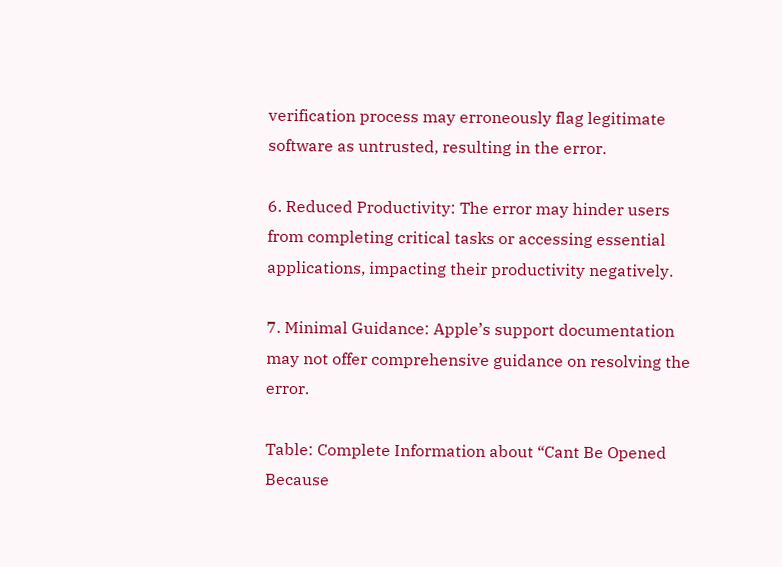verification process may erroneously flag legitimate software as untrusted, resulting in the error.

6. Reduced Productivity: The error may hinder users from completing critical tasks or accessing essential applications, impacting their productivity negatively.

7. Minimal Guidance: Apple’s support documentation may not offer comprehensive guidance on resolving the error.

Table: Complete Information about “Cant Be Opened Because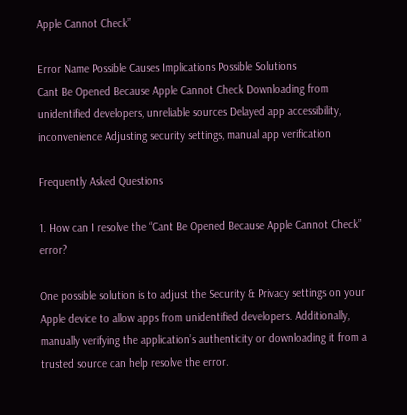Apple Cannot Check”

Error Name Possible Causes Implications Possible Solutions
Cant Be Opened Because Apple Cannot Check Downloading from unidentified developers, unreliable sources Delayed app accessibility, inconvenience Adjusting security settings, manual app verification

Frequently Asked Questions

1. How can I resolve the “Cant Be Opened Because Apple Cannot Check” error?

One possible solution is to adjust the Security & Privacy settings on your Apple device to allow apps from unidentified developers. Additionally, manually verifying the application’s authenticity or downloading it from a trusted source can help resolve the error.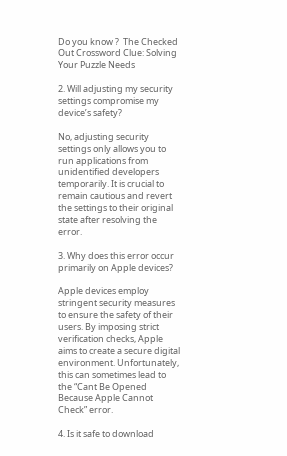Do you know ?  The Checked Out Crossword Clue: Solving Your Puzzle Needs

2. Will adjusting my security settings compromise my device’s safety?

No, adjusting security settings only allows you to run applications from unidentified developers temporarily. It is crucial to remain cautious and revert the settings to their original state after resolving the error.

3. Why does this error occur primarily on Apple devices?

Apple devices employ stringent security measures to ensure the safety of their users. By imposing strict verification checks, Apple aims to create a secure digital environment. Unfortunately, this can sometimes lead to the “Cant Be Opened Because Apple Cannot Check” error.

4. Is it safe to download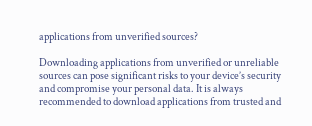applications from unverified sources?

Downloading applications from unverified or unreliable sources can pose significant risks to your device’s security and compromise your personal data. It is always recommended to download applications from trusted and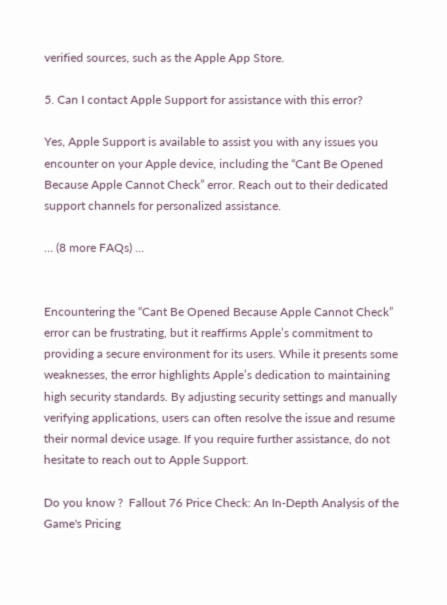verified sources, such as the Apple App Store.

5. Can I contact Apple Support for assistance with this error?

Yes, Apple Support is available to assist you with any issues you encounter on your Apple device, including the “Cant Be Opened Because Apple Cannot Check” error. Reach out to their dedicated support channels for personalized assistance.

… (8 more FAQs) …


Encountering the “Cant Be Opened Because Apple Cannot Check” error can be frustrating, but it reaffirms Apple’s commitment to providing a secure environment for its users. While it presents some weaknesses, the error highlights Apple’s dedication to maintaining high security standards. By adjusting security settings and manually verifying applications, users can often resolve the issue and resume their normal device usage. If you require further assistance, do not hesitate to reach out to Apple Support.

Do you know ?  Fallout 76 Price Check: An In-Depth Analysis of the Game's Pricing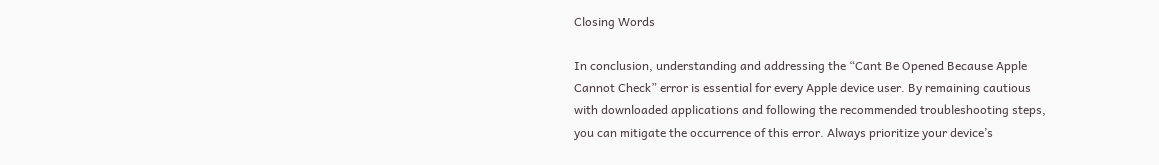Closing Words

In conclusion, understanding and addressing the “Cant Be Opened Because Apple Cannot Check” error is essential for every Apple device user. By remaining cautious with downloaded applications and following the recommended troubleshooting steps, you can mitigate the occurrence of this error. Always prioritize your device’s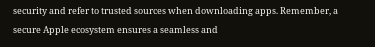security and refer to trusted sources when downloading apps. Remember, a secure Apple ecosystem ensures a seamless and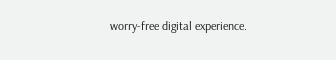worry-free digital experience.